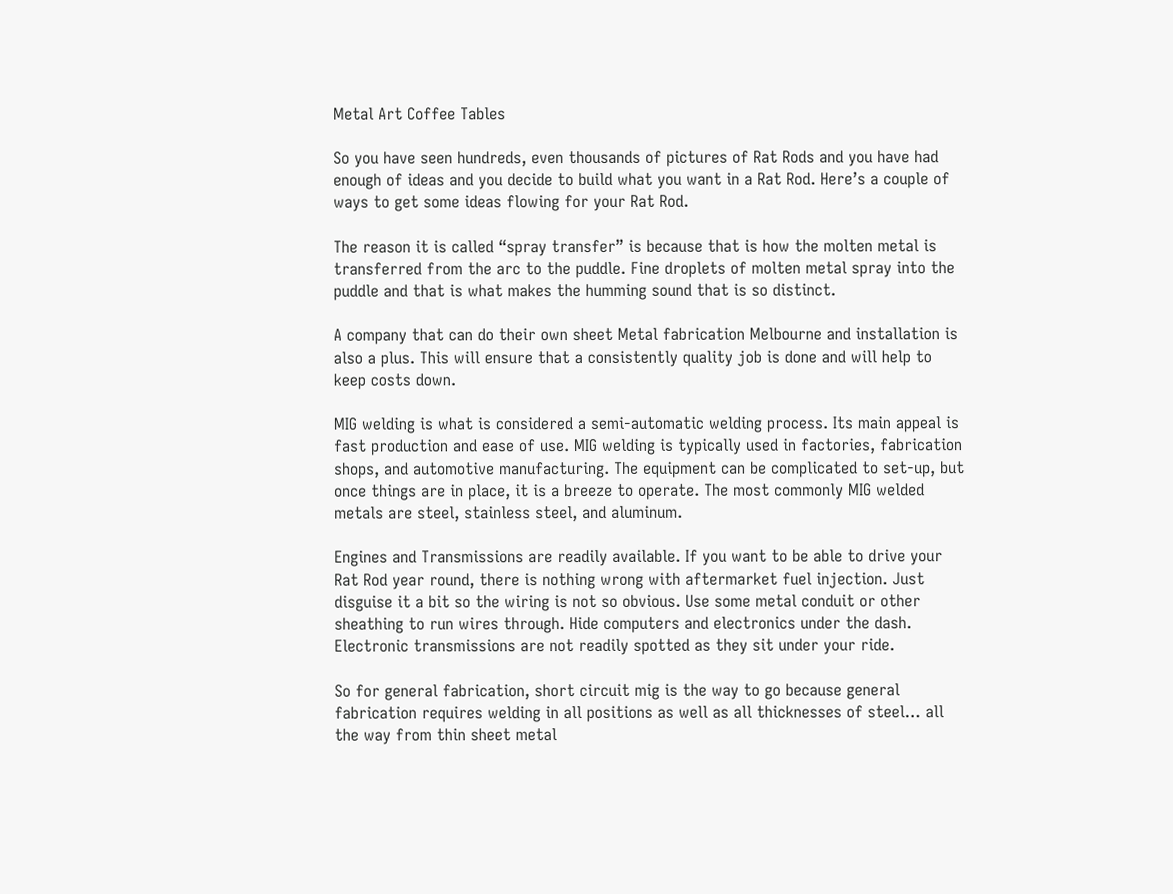Metal Art Coffee Tables

So you have seen hundreds, even thousands of pictures of Rat Rods and you have had enough of ideas and you decide to build what you want in a Rat Rod. Here’s a couple of ways to get some ideas flowing for your Rat Rod.

The reason it is called “spray transfer” is because that is how the molten metal is transferred from the arc to the puddle. Fine droplets of molten metal spray into the puddle and that is what makes the humming sound that is so distinct.

A company that can do their own sheet Metal fabrication Melbourne and installation is also a plus. This will ensure that a consistently quality job is done and will help to keep costs down.

MIG welding is what is considered a semi-automatic welding process. Its main appeal is fast production and ease of use. MIG welding is typically used in factories, fabrication shops, and automotive manufacturing. The equipment can be complicated to set-up, but once things are in place, it is a breeze to operate. The most commonly MIG welded metals are steel, stainless steel, and aluminum.

Engines and Transmissions are readily available. If you want to be able to drive your Rat Rod year round, there is nothing wrong with aftermarket fuel injection. Just disguise it a bit so the wiring is not so obvious. Use some metal conduit or other sheathing to run wires through. Hide computers and electronics under the dash. Electronic transmissions are not readily spotted as they sit under your ride.

So for general fabrication, short circuit mig is the way to go because general fabrication requires welding in all positions as well as all thicknesses of steel… all the way from thin sheet metal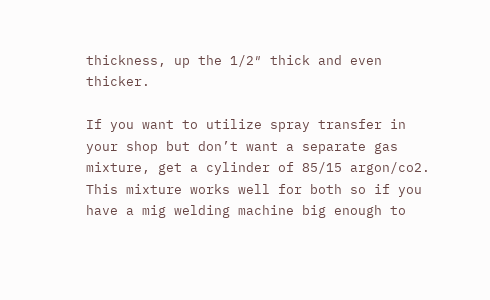thickness, up the 1/2″ thick and even thicker.

If you want to utilize spray transfer in your shop but don’t want a separate gas mixture, get a cylinder of 85/15 argon/co2. This mixture works well for both so if you have a mig welding machine big enough to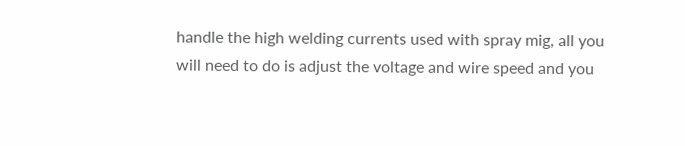handle the high welding currents used with spray mig, all you will need to do is adjust the voltage and wire speed and you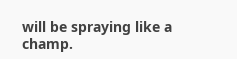will be spraying like a champ.